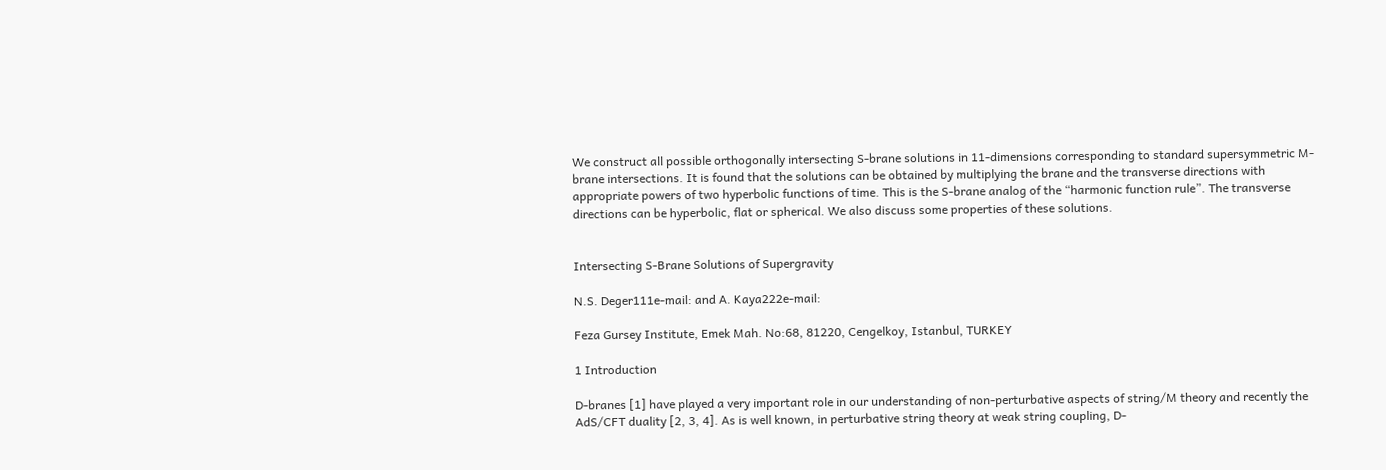We construct all possible orthogonally intersecting S-brane solutions in 11-dimensions corresponding to standard supersymmetric M-brane intersections. It is found that the solutions can be obtained by multiplying the brane and the transverse directions with appropriate powers of two hyperbolic functions of time. This is the S-brane analog of the “harmonic function rule”. The transverse directions can be hyperbolic, flat or spherical. We also discuss some properties of these solutions.


Intersecting S-Brane Solutions of Supergravity

N.S. Deger111e-mail: and A. Kaya222e-mail:

Feza Gursey Institute, Emek Mah. No:68, 81220, Cengelkoy, Istanbul, TURKEY

1 Introduction

D-branes [1] have played a very important role in our understanding of non-perturbative aspects of string/M theory and recently the AdS/CFT duality [2, 3, 4]. As is well known, in perturbative string theory at weak string coupling, D-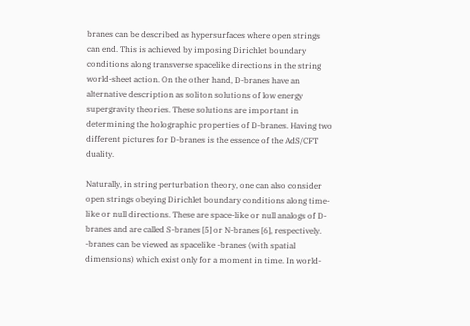branes can be described as hypersurfaces where open strings can end. This is achieved by imposing Dirichlet boundary conditions along transverse spacelike directions in the string world-sheet action. On the other hand, D-branes have an alternative description as soliton solutions of low energy supergravity theories. These solutions are important in determining the holographic properties of D-branes. Having two different pictures for D-branes is the essence of the AdS/CFT duality.

Naturally, in string perturbation theory, one can also consider open strings obeying Dirichlet boundary conditions along time-like or null directions. These are space-like or null analogs of D-branes and are called S-branes [5] or N-branes [6], respectively. -branes can be viewed as spacelike -branes (with spatial dimensions) which exist only for a moment in time. In world-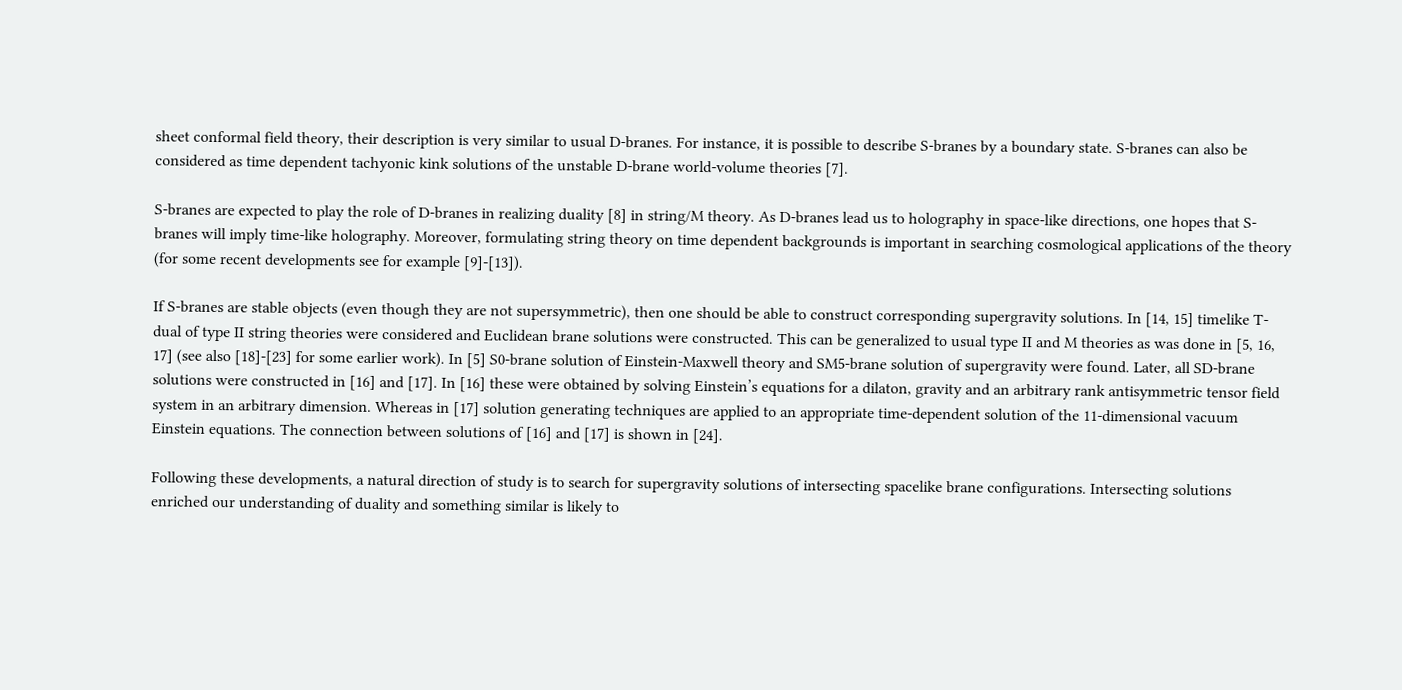sheet conformal field theory, their description is very similar to usual D-branes. For instance, it is possible to describe S-branes by a boundary state. S-branes can also be considered as time dependent tachyonic kink solutions of the unstable D-brane world-volume theories [7].

S-branes are expected to play the role of D-branes in realizing duality [8] in string/M theory. As D-branes lead us to holography in space-like directions, one hopes that S-branes will imply time-like holography. Moreover, formulating string theory on time dependent backgrounds is important in searching cosmological applications of the theory (for some recent developments see for example [9]-[13]).

If S-branes are stable objects (even though they are not supersymmetric), then one should be able to construct corresponding supergravity solutions. In [14, 15] timelike T-dual of type II string theories were considered and Euclidean brane solutions were constructed. This can be generalized to usual type II and M theories as was done in [5, 16, 17] (see also [18]-[23] for some earlier work). In [5] S0-brane solution of Einstein-Maxwell theory and SM5-brane solution of supergravity were found. Later, all SD-brane solutions were constructed in [16] and [17]. In [16] these were obtained by solving Einstein’s equations for a dilaton, gravity and an arbitrary rank antisymmetric tensor field system in an arbitrary dimension. Whereas in [17] solution generating techniques are applied to an appropriate time-dependent solution of the 11-dimensional vacuum Einstein equations. The connection between solutions of [16] and [17] is shown in [24].

Following these developments, a natural direction of study is to search for supergravity solutions of intersecting spacelike brane configurations. Intersecting solutions enriched our understanding of duality and something similar is likely to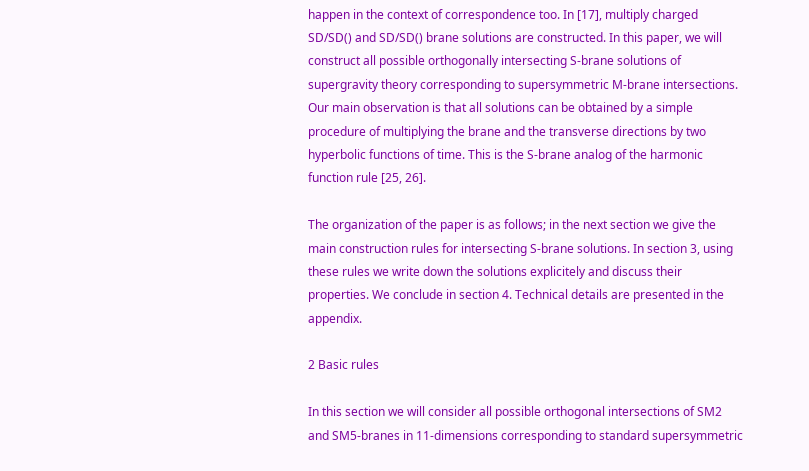happen in the context of correspondence too. In [17], multiply charged SD/SD() and SD/SD() brane solutions are constructed. In this paper, we will construct all possible orthogonally intersecting S-brane solutions of supergravity theory corresponding to supersymmetric M-brane intersections. Our main observation is that all solutions can be obtained by a simple procedure of multiplying the brane and the transverse directions by two hyperbolic functions of time. This is the S-brane analog of the harmonic function rule [25, 26].

The organization of the paper is as follows; in the next section we give the main construction rules for intersecting S-brane solutions. In section 3, using these rules we write down the solutions explicitely and discuss their properties. We conclude in section 4. Technical details are presented in the appendix.

2 Basic rules

In this section we will consider all possible orthogonal intersections of SM2 and SM5-branes in 11-dimensions corresponding to standard supersymmetric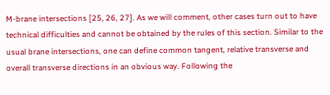M-brane intersections [25, 26, 27]. As we will comment, other cases turn out to have technical difficulties and cannot be obtained by the rules of this section. Similar to the usual brane intersections, one can define common tangent, relative transverse and overall transverse directions in an obvious way. Following the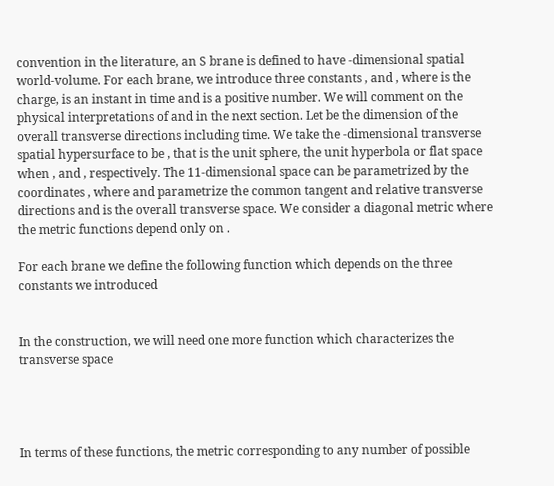convention in the literature, an S brane is defined to have -dimensional spatial world-volume. For each brane, we introduce three constants , and , where is the charge, is an instant in time and is a positive number. We will comment on the physical interpretations of and in the next section. Let be the dimension of the overall transverse directions including time. We take the -dimensional transverse spatial hypersurface to be , that is the unit sphere, the unit hyperbola or flat space when , and , respectively. The 11-dimensional space can be parametrized by the coordinates , where and parametrize the common tangent and relative transverse directions and is the overall transverse space. We consider a diagonal metric where the metric functions depend only on .

For each brane we define the following function which depends on the three constants we introduced


In the construction, we will need one more function which characterizes the transverse space




In terms of these functions, the metric corresponding to any number of possible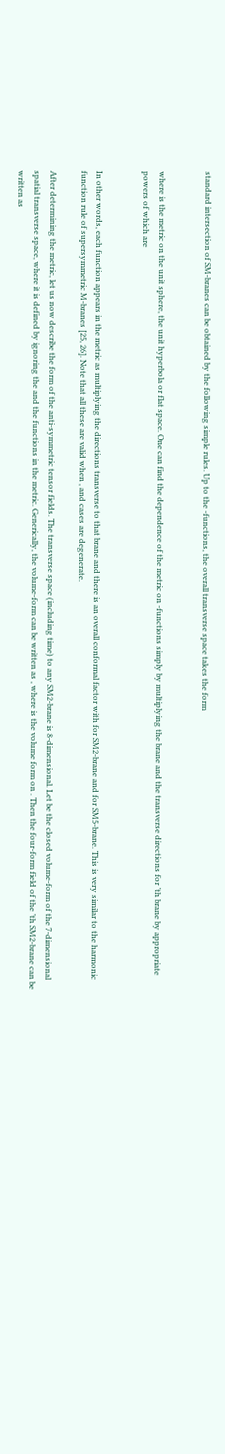standard intersection of SM-branes can be obtained by the following simple rules. Up to the -functions, the overall transverse space takes the form


where is the metric on the unit sphere, the unit hyperbola or flat space. One can find the dependence of the metric on -functions simply by multiplying the brane and the transverse directions for ’th brane by appropriate powers of which are


In other words, each function appears in the metric as multiplying the directions transverse to that brane and there is an overall conformal factor with for SM2-brane and for SM5-brane. This is very similar to the harmonic function rule of supersymmetric M-branes [25, 26]. Note that all these are valid when , and cases are degenerate.

After determining the metric, let us now describe the form of the anti-symmetric tensor fields. The transverse space (including time) to any SM2-brane is 8-dimensional. Let be the closed volume-form of the 7-dimensional spatial transverse space, where it is defined by ignoring the and the functions in the metric. Generically, the volume-form can be written as , where is the volume form on . Then the four-form field of the ’th SM2-brane can be written as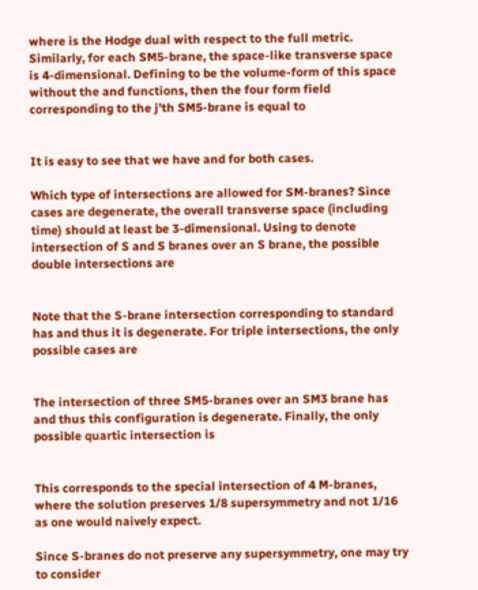where is the Hodge dual with respect to the full metric. Similarly, for each SM5-brane, the space-like transverse space is 4-dimensional. Defining to be the volume-form of this space without the and functions, then the four form field corresponding to the j’th SM5-brane is equal to


It is easy to see that we have and for both cases.

Which type of intersections are allowed for SM-branes? Since cases are degenerate, the overall transverse space (including time) should at least be 3-dimensional. Using to denote intersection of S and S branes over an S brane, the possible double intersections are


Note that the S-brane intersection corresponding to standard has and thus it is degenerate. For triple intersections, the only possible cases are


The intersection of three SM5-branes over an SM3 brane has and thus this configuration is degenerate. Finally, the only possible quartic intersection is


This corresponds to the special intersection of 4 M-branes, where the solution preserves 1/8 supersymmetry and not 1/16 as one would naively expect.

Since S-branes do not preserve any supersymmetry, one may try to consider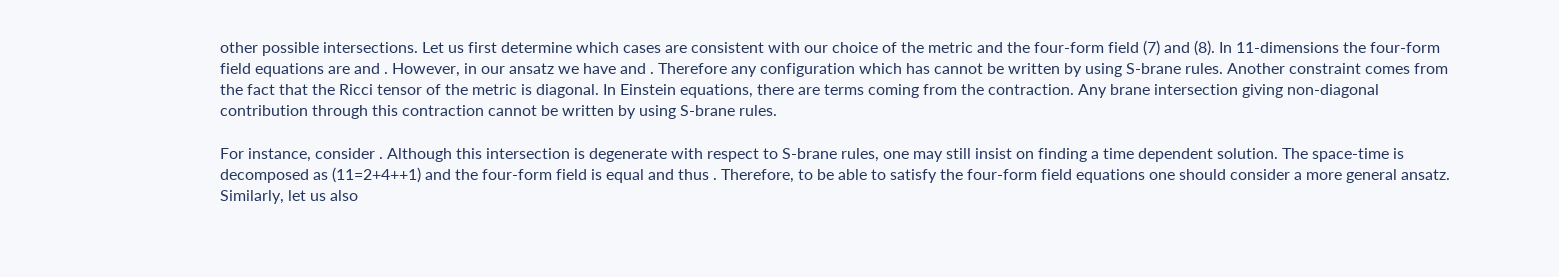other possible intersections. Let us first determine which cases are consistent with our choice of the metric and the four-form field (7) and (8). In 11-dimensions the four-form field equations are and . However, in our ansatz we have and . Therefore any configuration which has cannot be written by using S-brane rules. Another constraint comes from the fact that the Ricci tensor of the metric is diagonal. In Einstein equations, there are terms coming from the contraction. Any brane intersection giving non-diagonal contribution through this contraction cannot be written by using S-brane rules.

For instance, consider . Although this intersection is degenerate with respect to S-brane rules, one may still insist on finding a time dependent solution. The space-time is decomposed as (11=2+4++1) and the four-form field is equal and thus . Therefore, to be able to satisfy the four-form field equations one should consider a more general ansatz. Similarly, let us also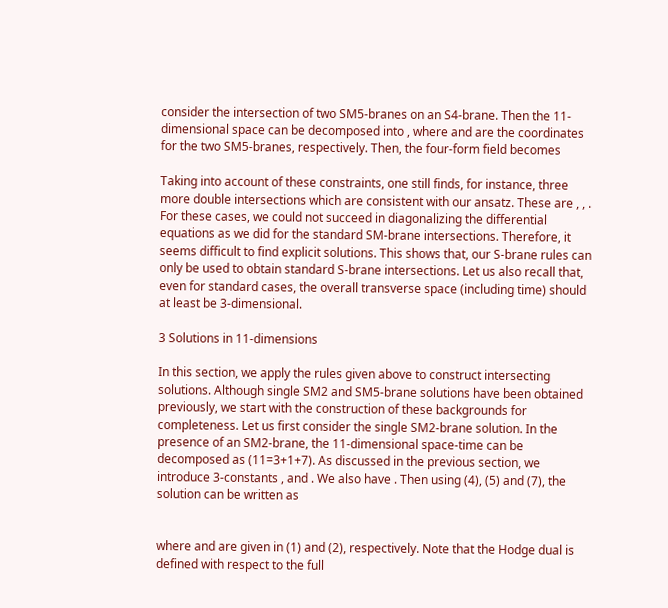consider the intersection of two SM5-branes on an S4-brane. Then the 11-dimensional space can be decomposed into , where and are the coordinates for the two SM5-branes, respectively. Then, the four-form field becomes

Taking into account of these constraints, one still finds, for instance, three more double intersections which are consistent with our ansatz. These are , , . For these cases, we could not succeed in diagonalizing the differential equations as we did for the standard SM-brane intersections. Therefore, it seems difficult to find explicit solutions. This shows that, our S-brane rules can only be used to obtain standard S-brane intersections. Let us also recall that, even for standard cases, the overall transverse space (including time) should at least be 3-dimensional.

3 Solutions in 11-dimensions

In this section, we apply the rules given above to construct intersecting solutions. Although single SM2 and SM5-brane solutions have been obtained previously, we start with the construction of these backgrounds for completeness. Let us first consider the single SM2-brane solution. In the presence of an SM2-brane, the 11-dimensional space-time can be decomposed as (11=3+1+7). As discussed in the previous section, we introduce 3-constants , and . We also have . Then using (4), (5) and (7), the solution can be written as


where and are given in (1) and (2), respectively. Note that the Hodge dual is defined with respect to the full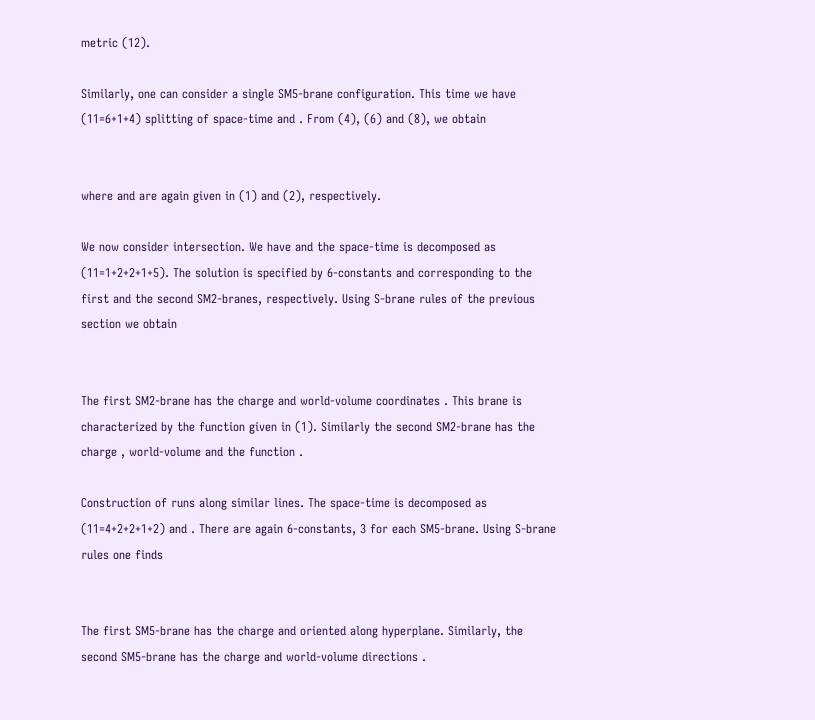metric (12).

Similarly, one can consider a single SM5-brane configuration. This time we have (11=6+1+4) splitting of space-time and . From (4), (6) and (8), we obtain


where and are again given in (1) and (2), respectively.

We now consider intersection. We have and the space-time is decomposed as (11=1+2+2+1+5). The solution is specified by 6-constants and corresponding to the first and the second SM2-branes, respectively. Using S-brane rules of the previous section we obtain


The first SM2-brane has the charge and world-volume coordinates . This brane is characterized by the function given in (1). Similarly the second SM2-brane has the charge , world-volume and the function .

Construction of runs along similar lines. The space-time is decomposed as (11=4+2+2+1+2) and . There are again 6-constants, 3 for each SM5-brane. Using S-brane rules one finds


The first SM5-brane has the charge and oriented along hyperplane. Similarly, the second SM5-brane has the charge and world-volume directions .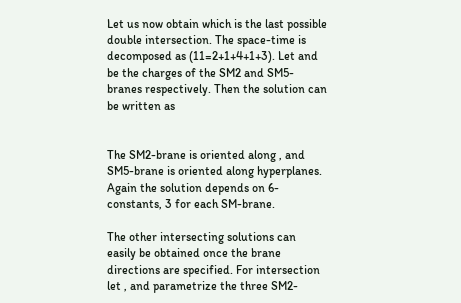Let us now obtain which is the last possible double intersection. The space-time is decomposed as (11=2+1+4+1+3). Let and be the charges of the SM2 and SM5-branes respectively. Then the solution can be written as


The SM2-brane is oriented along , and SM5-brane is oriented along hyperplanes. Again the solution depends on 6-constants, 3 for each SM-brane.

The other intersecting solutions can easily be obtained once the brane directions are specified. For intersection let , and parametrize the three SM2-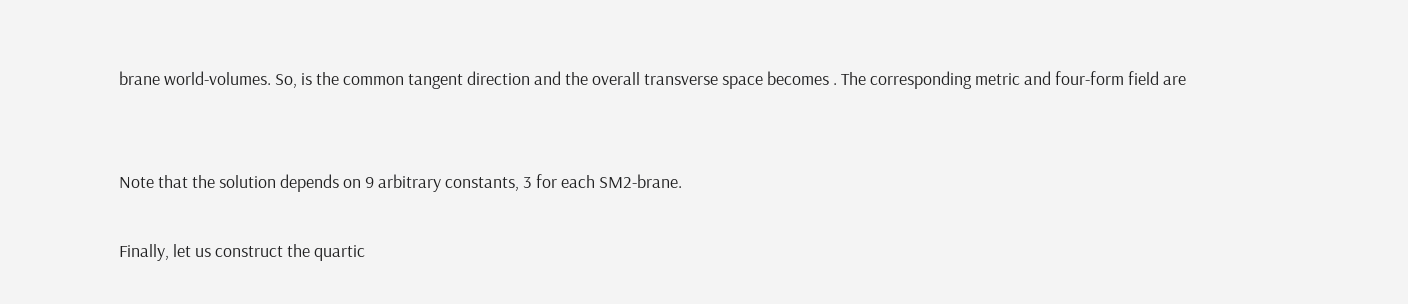brane world-volumes. So, is the common tangent direction and the overall transverse space becomes . The corresponding metric and four-form field are


Note that the solution depends on 9 arbitrary constants, 3 for each SM2-brane.

Finally, let us construct the quartic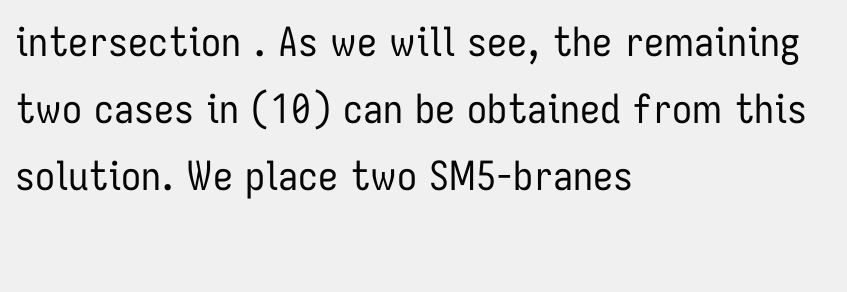intersection . As we will see, the remaining two cases in (10) can be obtained from this solution. We place two SM5-branes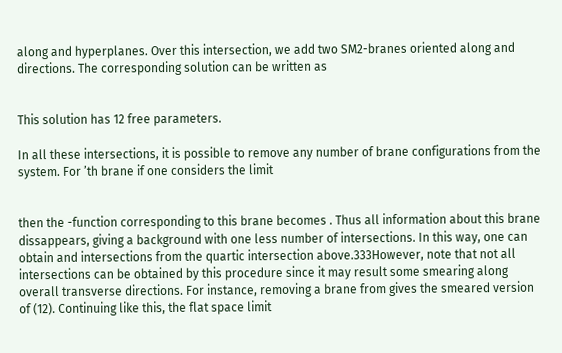along and hyperplanes. Over this intersection, we add two SM2-branes oriented along and directions. The corresponding solution can be written as


This solution has 12 free parameters.

In all these intersections, it is possible to remove any number of brane configurations from the system. For ’th brane if one considers the limit


then the -function corresponding to this brane becomes . Thus all information about this brane dissappears, giving a background with one less number of intersections. In this way, one can obtain and intersections from the quartic intersection above.333However, note that not all intersections can be obtained by this procedure since it may result some smearing along overall transverse directions. For instance, removing a brane from gives the smeared version of (12). Continuing like this, the flat space limit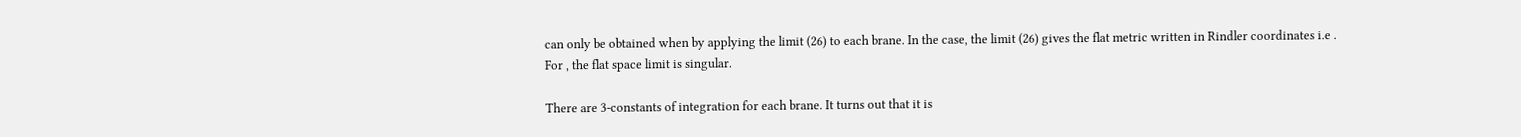can only be obtained when by applying the limit (26) to each brane. In the case, the limit (26) gives the flat metric written in Rindler coordinates i.e . For , the flat space limit is singular.

There are 3-constants of integration for each brane. It turns out that it is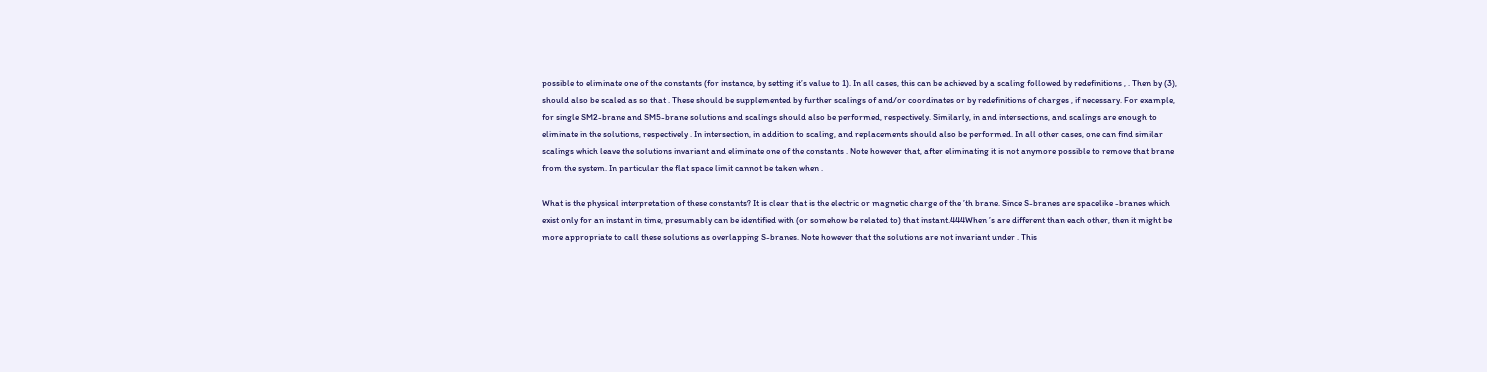possible to eliminate one of the constants (for instance, by setting it’s value to 1). In all cases, this can be achieved by a scaling followed by redefinitions , . Then by (3), should also be scaled as so that . These should be supplemented by further scalings of and/or coordinates or by redefinitions of charges , if necessary. For example, for single SM2-brane and SM5-brane solutions and scalings should also be performed, respectively. Similarly, in and intersections, and scalings are enough to eliminate in the solutions, respectively . In intersection, in addition to scaling, and replacements should also be performed. In all other cases, one can find similar scalings which leave the solutions invariant and eliminate one of the constants . Note however that, after eliminating it is not anymore possible to remove that brane from the system. In particular the flat space limit cannot be taken when .

What is the physical interpretation of these constants? It is clear that is the electric or magnetic charge of the ’th brane. Since S-branes are spacelike -branes which exist only for an instant in time, presumably can be identified with (or somehow be related to) that instant.444When ’s are different than each other, then it might be more appropriate to call these solutions as overlapping S-branes. Note however that the solutions are not invariant under . This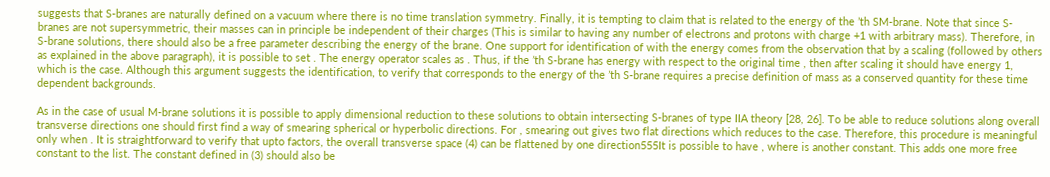suggests that S-branes are naturally defined on a vacuum where there is no time translation symmetry. Finally, it is tempting to claim that is related to the energy of the ’th SM-brane. Note that since S-branes are not supersymmetric, their masses can in principle be independent of their charges (This is similar to having any number of electrons and protons with charge +1 with arbitrary mass). Therefore, in S-brane solutions, there should also be a free parameter describing the energy of the brane. One support for identification of with the energy comes from the observation that by a scaling (followed by others as explained in the above paragraph), it is possible to set . The energy operator scales as . Thus, if the ’th S-brane has energy with respect to the original time , then after scaling it should have energy 1, which is the case. Although this argument suggests the identification, to verify that corresponds to the energy of the ’th S-brane requires a precise definition of mass as a conserved quantity for these time dependent backgrounds.

As in the case of usual M-brane solutions it is possible to apply dimensional reduction to these solutions to obtain intersecting S-branes of type IIA theory [28, 26]. To be able to reduce solutions along overall transverse directions one should first find a way of smearing spherical or hyperbolic directions. For , smearing out gives two flat directions which reduces to the case. Therefore, this procedure is meaningful only when . It is straightforward to verify that upto factors, the overall transverse space (4) can be flattened by one direction555It is possible to have , where is another constant. This adds one more free constant to the list. The constant defined in (3) should also be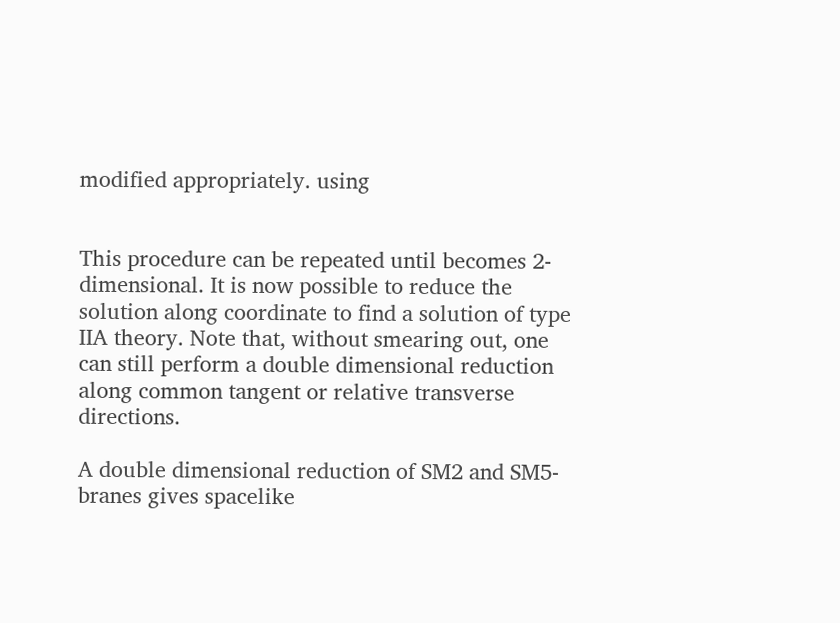modified appropriately. using


This procedure can be repeated until becomes 2-dimensional. It is now possible to reduce the solution along coordinate to find a solution of type IIA theory. Note that, without smearing out, one can still perform a double dimensional reduction along common tangent or relative transverse directions.

A double dimensional reduction of SM2 and SM5-branes gives spacelike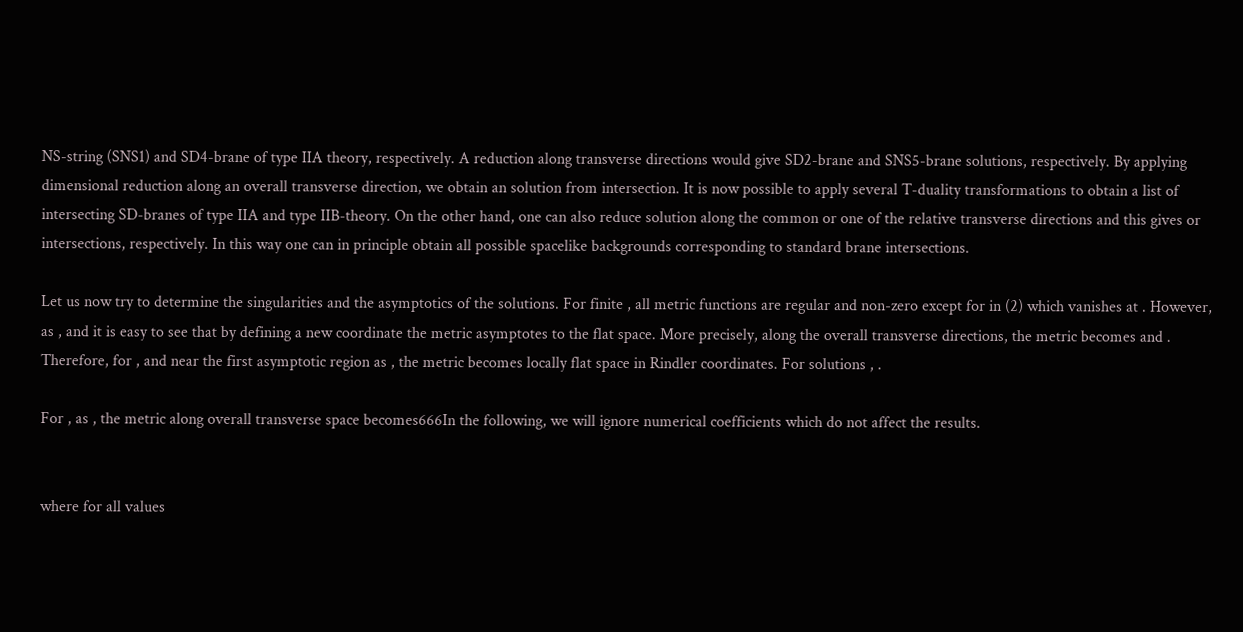NS-string (SNS1) and SD4-brane of type IIA theory, respectively. A reduction along transverse directions would give SD2-brane and SNS5-brane solutions, respectively. By applying dimensional reduction along an overall transverse direction, we obtain an solution from intersection. It is now possible to apply several T-duality transformations to obtain a list of intersecting SD-branes of type IIA and type IIB-theory. On the other hand, one can also reduce solution along the common or one of the relative transverse directions and this gives or intersections, respectively. In this way one can in principle obtain all possible spacelike backgrounds corresponding to standard brane intersections.

Let us now try to determine the singularities and the asymptotics of the solutions. For finite , all metric functions are regular and non-zero except for in (2) which vanishes at . However, as , and it is easy to see that by defining a new coordinate the metric asymptotes to the flat space. More precisely, along the overall transverse directions, the metric becomes and . Therefore, for , and near the first asymptotic region as , the metric becomes locally flat space in Rindler coordinates. For solutions , .

For , as , the metric along overall transverse space becomes666In the following, we will ignore numerical coefficients which do not affect the results.


where for all values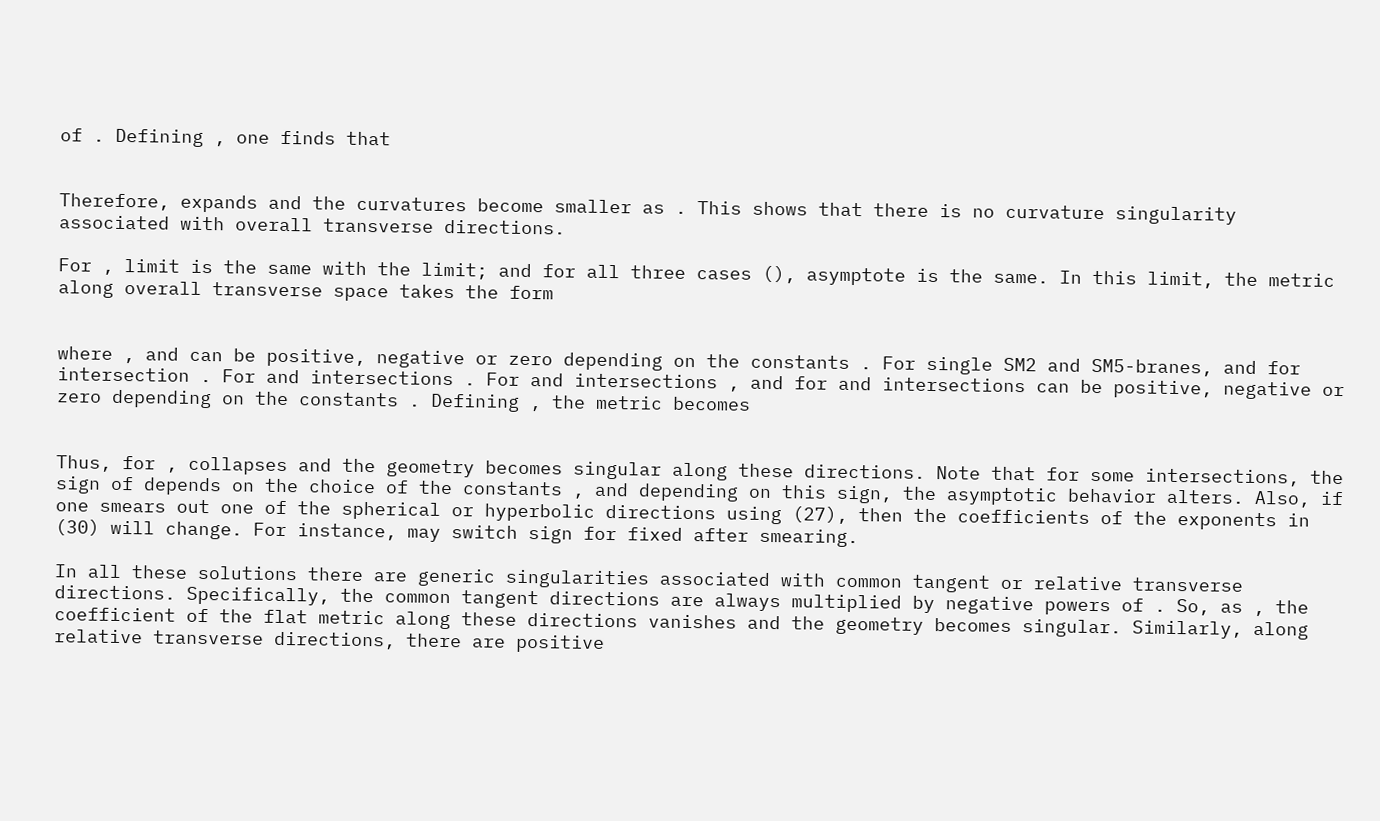of . Defining , one finds that


Therefore, expands and the curvatures become smaller as . This shows that there is no curvature singularity associated with overall transverse directions.

For , limit is the same with the limit; and for all three cases (), asymptote is the same. In this limit, the metric along overall transverse space takes the form


where , and can be positive, negative or zero depending on the constants . For single SM2 and SM5-branes, and for intersection . For and intersections . For and intersections , and for and intersections can be positive, negative or zero depending on the constants . Defining , the metric becomes


Thus, for , collapses and the geometry becomes singular along these directions. Note that for some intersections, the sign of depends on the choice of the constants , and depending on this sign, the asymptotic behavior alters. Also, if one smears out one of the spherical or hyperbolic directions using (27), then the coefficients of the exponents in (30) will change. For instance, may switch sign for fixed after smearing.

In all these solutions there are generic singularities associated with common tangent or relative transverse directions. Specifically, the common tangent directions are always multiplied by negative powers of . So, as , the coefficient of the flat metric along these directions vanishes and the geometry becomes singular. Similarly, along relative transverse directions, there are positive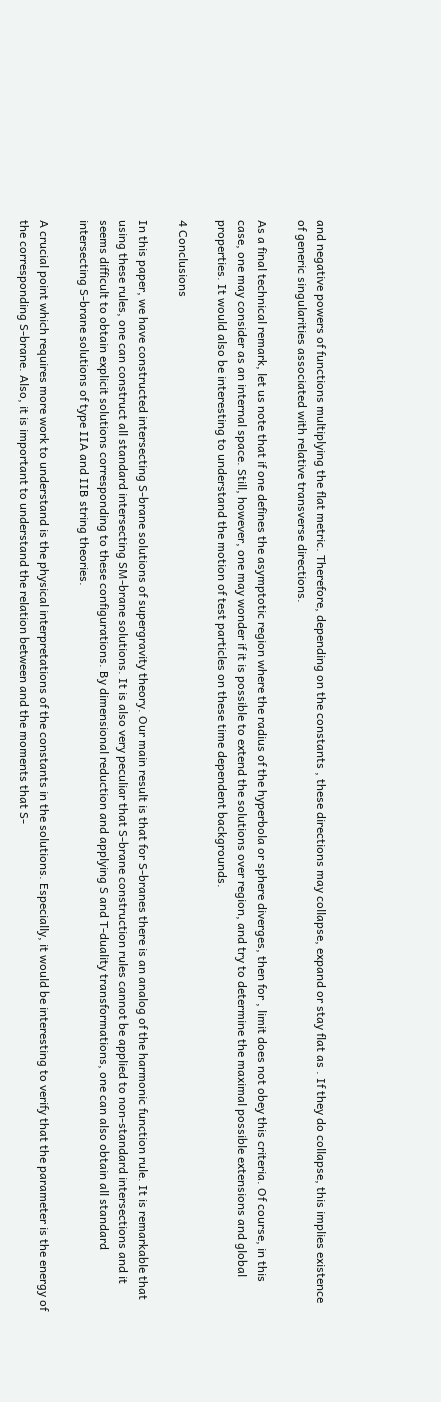and negative powers of functions multiplying the flat metric. Therefore, depending on the constants , these directions may collapse, expand or stay flat as . If they do collapse, this implies existence of generic singularities associated with relative transverse directions.

As a final technical remark, let us note that if one defines the asymptotic region where the radius of the hyperbola or sphere diverges, then for , limit does not obey this criteria. Of course, in this case, one may consider as an internal space. Still, however, one may wonder if it is possible to extend the solutions over region, and try to determine the maximal possible extensions and global properties. It would also be interesting to understand the motion of test particles on these time dependent backgrounds.

4 Conclusions

In this paper, we have constructed intersecting S-brane solutions of supergravity theory. Our main result is that for S-branes there is an analog of the harmonic function rule. It is remarkable that using these rules, one can construct all standard intersecting SM-brane solutions. It is also very peculiar that S-brane construction rules cannot be applied to non-standard intersections and it seems difficult to obtain explicit solutions corresponding to these configurations. By dimensional reduction and applying S and T-duality transformations, one can also obtain all standard intersecting S-brane solutions of type IIA and IIB string theories.

A crucial point which requires more work to understand is the physical interpretations of the constants in the solutions. Especially, it would be interesting to verify that the parameter is the energy of the corresponding S-brane. Also, it is important to understand the relation between and the moments that S-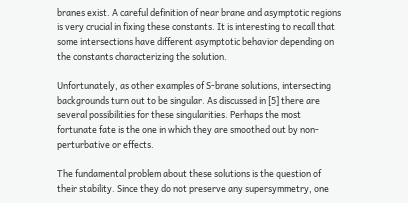branes exist. A careful definition of near brane and asymptotic regions is very crucial in fixing these constants. It is interesting to recall that some intersections have different asymptotic behavior depending on the constants characterizing the solution.

Unfortunately, as other examples of S-brane solutions, intersecting backgrounds turn out to be singular. As discussed in [5] there are several possibilities for these singularities. Perhaps the most fortunate fate is the one in which they are smoothed out by non-perturbative or effects.

The fundamental problem about these solutions is the question of their stability. Since they do not preserve any supersymmetry, one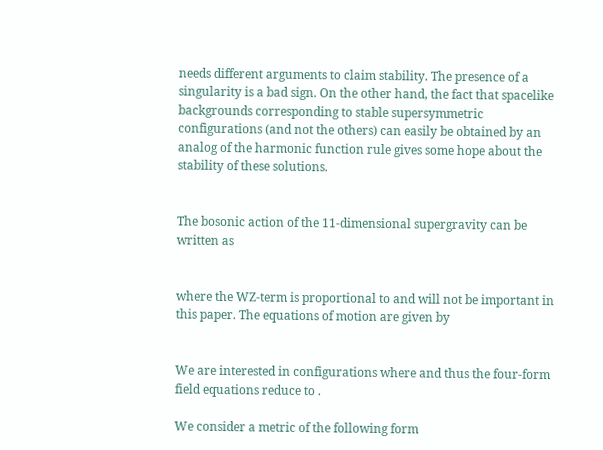needs different arguments to claim stability. The presence of a singularity is a bad sign. On the other hand, the fact that spacelike backgrounds corresponding to stable supersymmetric configurations (and not the others) can easily be obtained by an analog of the harmonic function rule gives some hope about the stability of these solutions.


The bosonic action of the 11-dimensional supergravity can be written as


where the WZ-term is proportional to and will not be important in this paper. The equations of motion are given by


We are interested in configurations where and thus the four-form field equations reduce to .

We consider a metric of the following form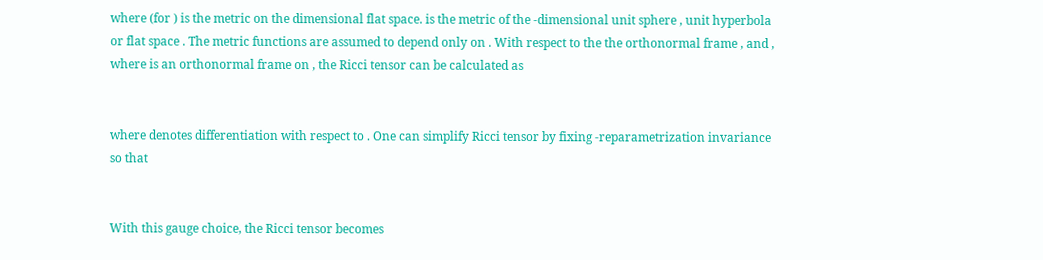where (for ) is the metric on the dimensional flat space. is the metric of the -dimensional unit sphere , unit hyperbola or flat space . The metric functions are assumed to depend only on . With respect to the the orthonormal frame , and , where is an orthonormal frame on , the Ricci tensor can be calculated as


where denotes differentiation with respect to . One can simplify Ricci tensor by fixing -reparametrization invariance so that


With this gauge choice, the Ricci tensor becomes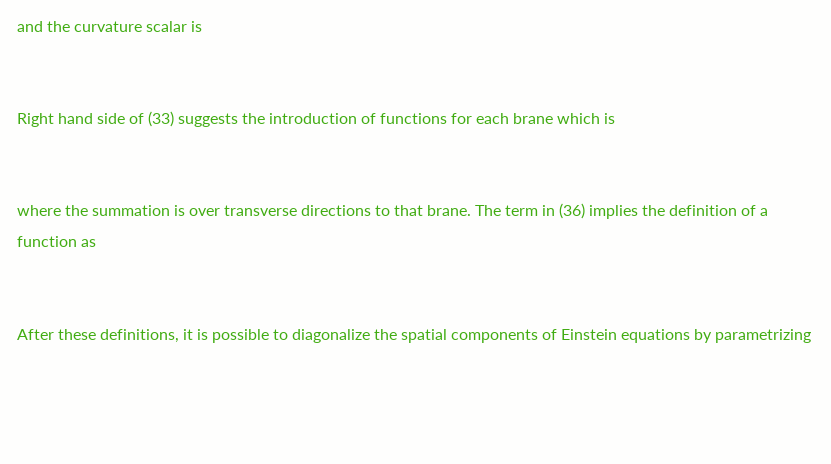and the curvature scalar is


Right hand side of (33) suggests the introduction of functions for each brane which is


where the summation is over transverse directions to that brane. The term in (36) implies the definition of a function as


After these definitions, it is possible to diagonalize the spatial components of Einstein equations by parametrizing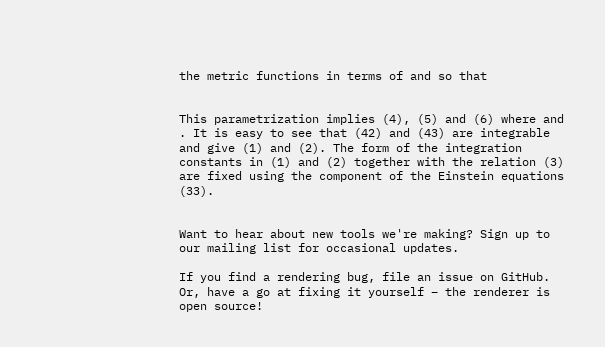the metric functions in terms of and so that


This parametrization implies (4), (5) and (6) where and . It is easy to see that (42) and (43) are integrable and give (1) and (2). The form of the integration constants in (1) and (2) together with the relation (3) are fixed using the component of the Einstein equations (33).


Want to hear about new tools we're making? Sign up to our mailing list for occasional updates.

If you find a rendering bug, file an issue on GitHub. Or, have a go at fixing it yourself – the renderer is open source!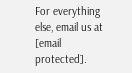For everything else, email us at [email protected].